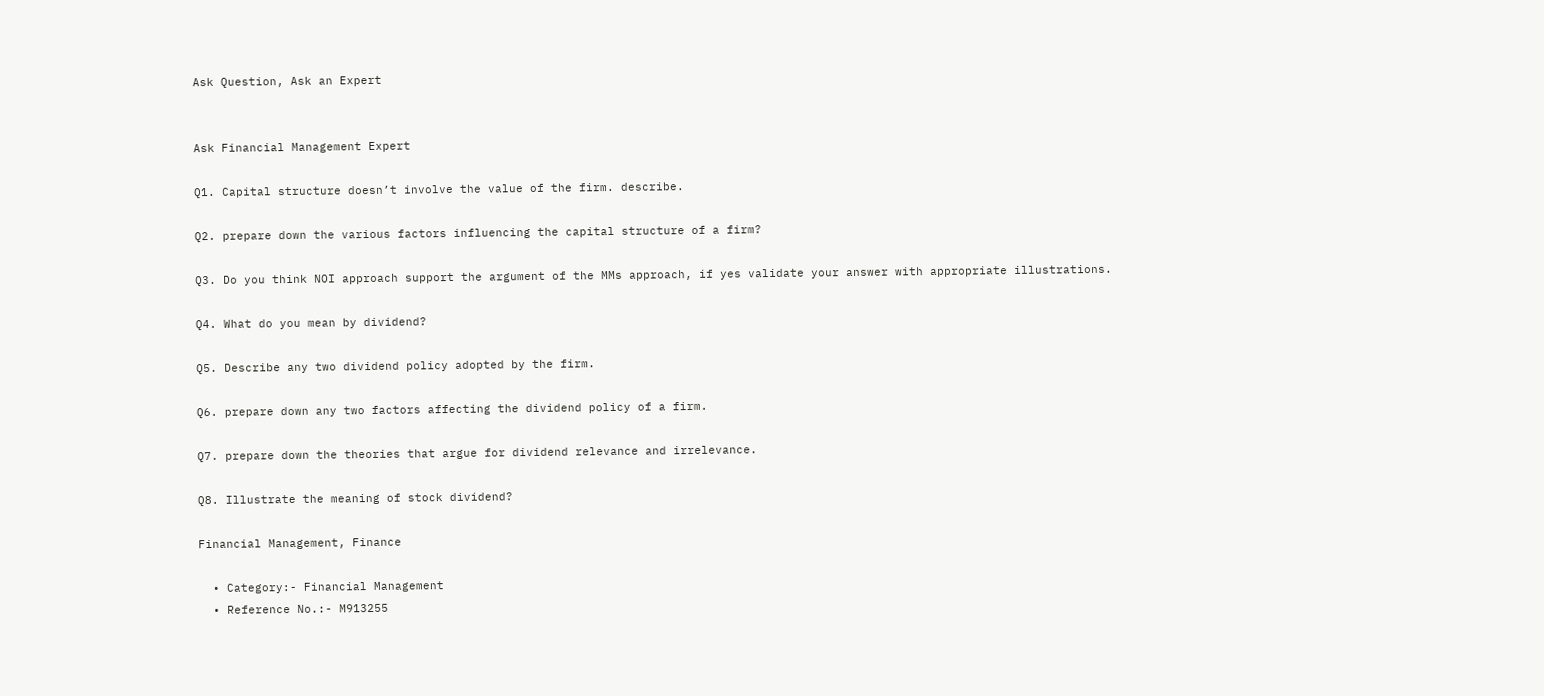Ask Question, Ask an Expert


Ask Financial Management Expert

Q1. Capital structure doesn’t involve the value of the firm. describe.

Q2. prepare down the various factors influencing the capital structure of a firm?

Q3. Do you think NOI approach support the argument of the MMs approach, if yes validate your answer with appropriate illustrations.

Q4. What do you mean by dividend?

Q5. Describe any two dividend policy adopted by the firm.

Q6. prepare down any two factors affecting the dividend policy of a firm.

Q7. prepare down the theories that argue for dividend relevance and irrelevance.

Q8. Illustrate the meaning of stock dividend?

Financial Management, Finance

  • Category:- Financial Management
  • Reference No.:- M913255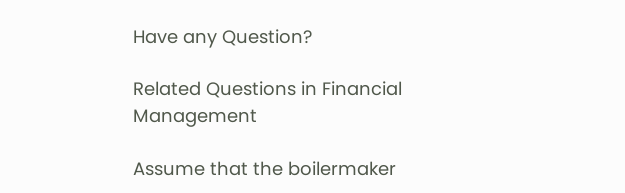Have any Question?

Related Questions in Financial Management

Assume that the boilermaker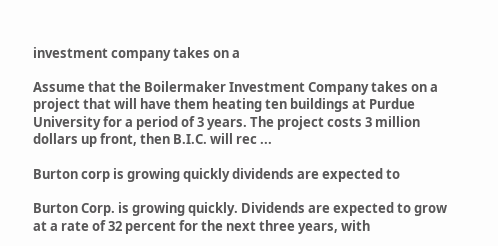investment company takes on a

Assume that the Boilermaker Investment Company takes on a project that will have them heating ten buildings at Purdue University for a period of 3 years. The project costs 3 million dollars up front, then B.I.C. will rec ...

Burton corp is growing quickly dividends are expected to

Burton Corp. is growing quickly. Dividends are expected to grow at a rate of 32 percent for the next three years, with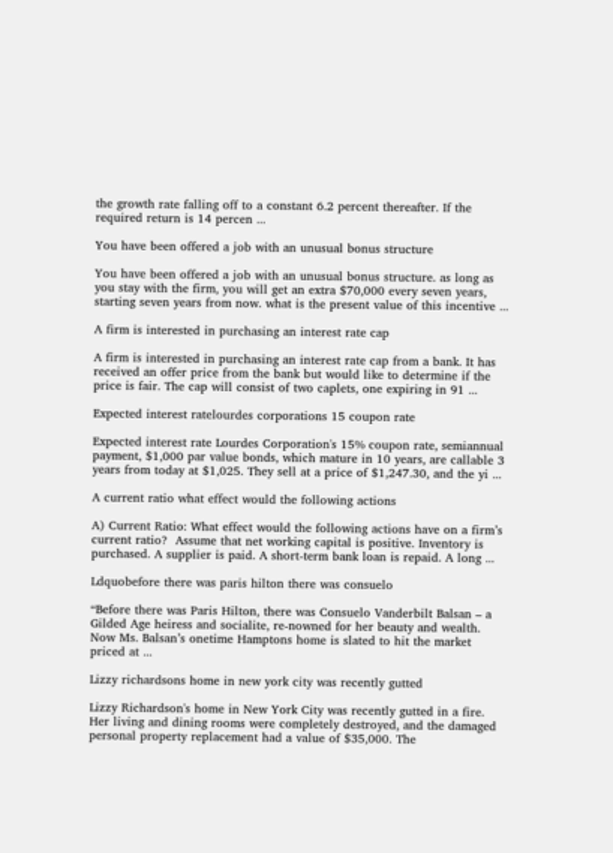the growth rate falling off to a constant 6.2 percent thereafter. If the required return is 14 percen ...

You have been offered a job with an unusual bonus structure

You have been offered a job with an unusual bonus structure. as long as you stay with the firm, you will get an extra $70,000 every seven years, starting seven years from now. what is the present value of this incentive ...

A firm is interested in purchasing an interest rate cap

A firm is interested in purchasing an interest rate cap from a bank. It has received an offer price from the bank but would like to determine if the price is fair. The cap will consist of two caplets, one expiring in 91 ...

Expected interest ratelourdes corporations 15 coupon rate

Expected interest rate Lourdes Corporation's 15% coupon rate, semiannual payment, $1,000 par value bonds, which mature in 10 years, are callable 3 years from today at $1,025. They sell at a price of $1,247.30, and the yi ...

A current ratio what effect would the following actions

A) Current Ratio: What effect would the following actions have on a firm’s current ratio?  Assume that net working capital is positive. Inventory is purchased. A supplier is paid. A short-term bank loan is repaid. A long ...

Ldquobefore there was paris hilton there was consuelo

“Before there was Paris Hilton, there was Consuelo Vanderbilt Balsan – a Gilded Age heiress and socialite, re-nowned for her beauty and wealth. Now Ms. Balsan’s onetime Hamptons home is slated to hit the market priced at ...

Lizzy richardsons home in new york city was recently gutted

Lizzy Richardson's home in New York City was recently gutted in a fire. Her living and dining rooms were completely destroyed, and the damaged personal property replacement had a value of $35,000. The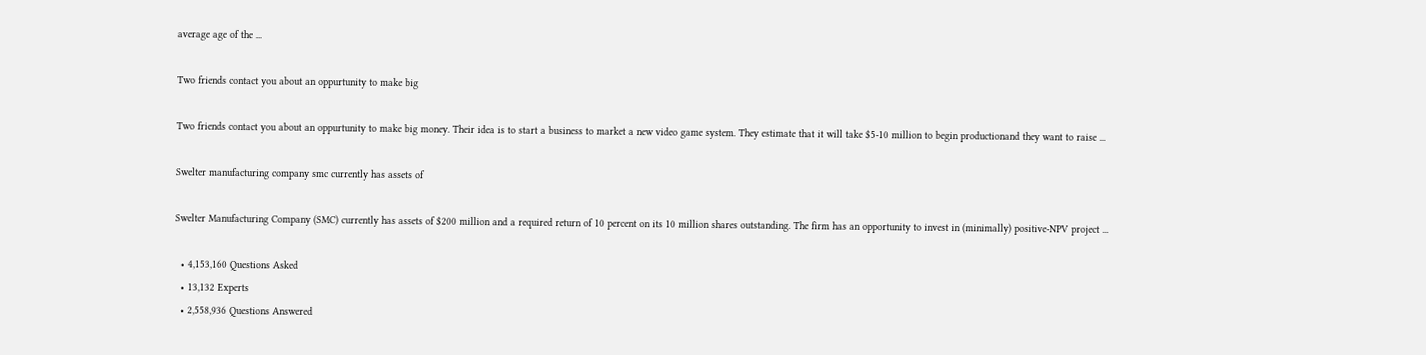average age of the ...

Two friends contact you about an oppurtunity to make big

Two friends contact you about an oppurtunity to make big money. Their idea is to start a business to market a new video game system. They estimate that it will take $5-10 million to begin productionand they want to raise ...

Swelter manufacturing company smc currently has assets of

Swelter Manufacturing Company (SMC) currently has assets of $200 million and a required return of 10 percent on its 10 million shares outstanding. The firm has an opportunity to invest in (minimally) positive-NPV project ...

  • 4,153,160 Questions Asked
  • 13,132 Experts
  • 2,558,936 Questions Answered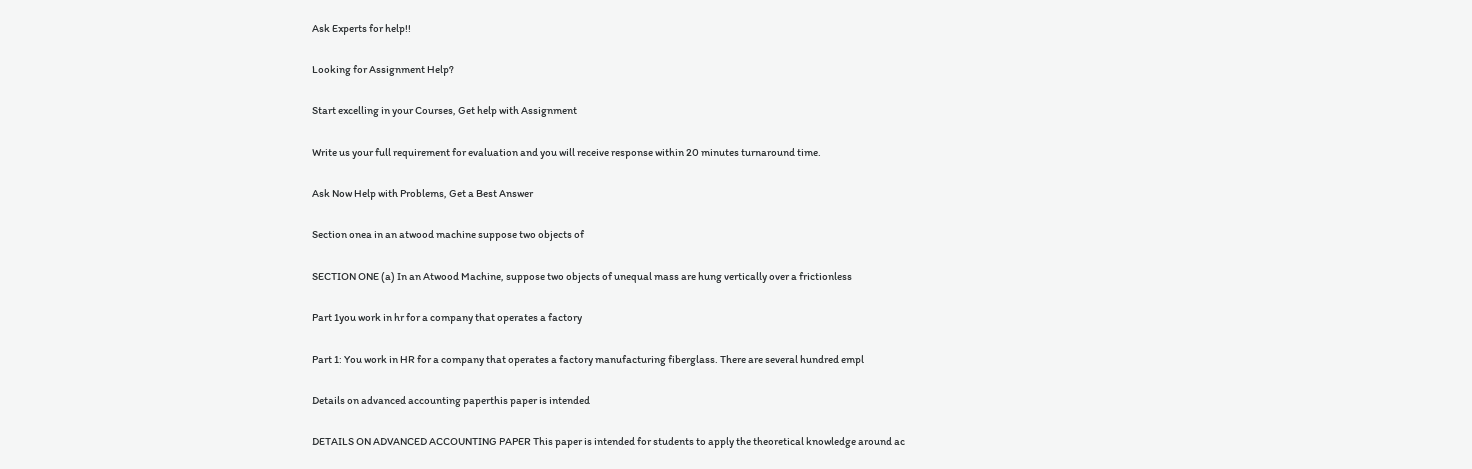Ask Experts for help!!

Looking for Assignment Help?

Start excelling in your Courses, Get help with Assignment

Write us your full requirement for evaluation and you will receive response within 20 minutes turnaround time.

Ask Now Help with Problems, Get a Best Answer

Section onea in an atwood machine suppose two objects of

SECTION ONE (a) In an Atwood Machine, suppose two objects of unequal mass are hung vertically over a frictionless

Part 1you work in hr for a company that operates a factory

Part 1: You work in HR for a company that operates a factory manufacturing fiberglass. There are several hundred empl

Details on advanced accounting paperthis paper is intended

DETAILS ON ADVANCED ACCOUNTING PAPER This paper is intended for students to apply the theoretical knowledge around ac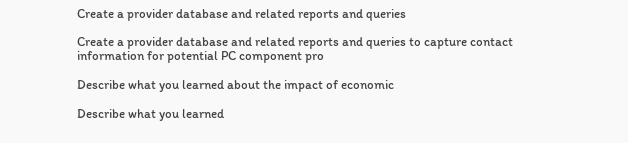Create a provider database and related reports and queries

Create a provider database and related reports and queries to capture contact information for potential PC component pro

Describe what you learned about the impact of economic

Describe what you learned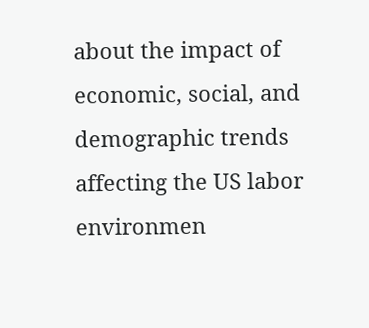about the impact of economic, social, and demographic trends affecting the US labor environmen